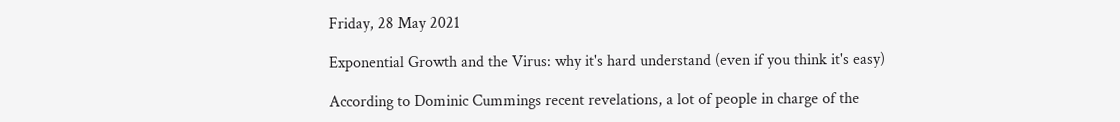Friday, 28 May 2021

Exponential Growth and the Virus: why it's hard understand (even if you think it's easy)

According to Dominic Cummings recent revelations, a lot of people in charge of the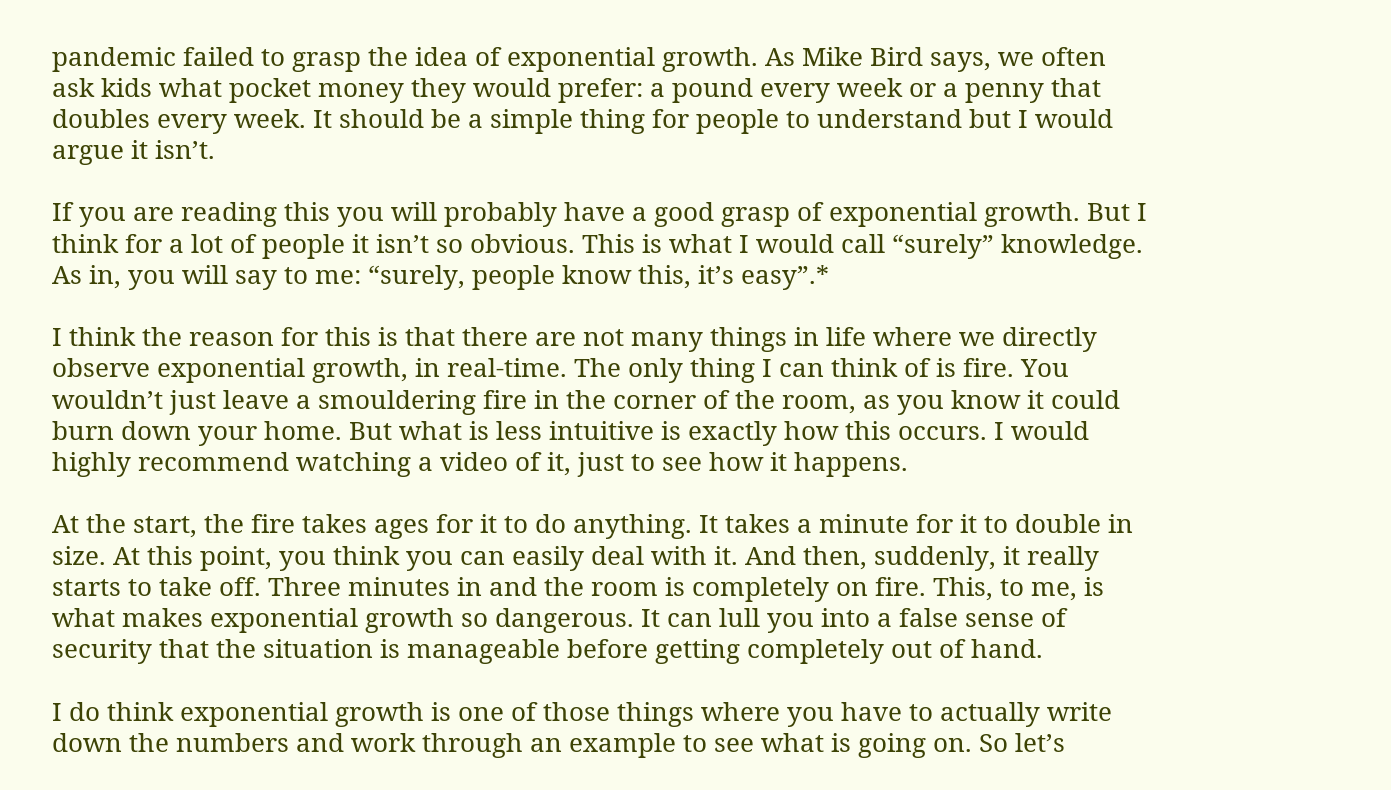pandemic failed to grasp the idea of exponential growth. As Mike Bird says, we often ask kids what pocket money they would prefer: a pound every week or a penny that doubles every week. It should be a simple thing for people to understand but I would argue it isn’t.

If you are reading this you will probably have a good grasp of exponential growth. But I think for a lot of people it isn’t so obvious. This is what I would call “surely” knowledge. As in, you will say to me: “surely, people know this, it’s easy”.*

I think the reason for this is that there are not many things in life where we directly observe exponential growth, in real-time. The only thing I can think of is fire. You wouldn’t just leave a smouldering fire in the corner of the room, as you know it could burn down your home. But what is less intuitive is exactly how this occurs. I would highly recommend watching a video of it, just to see how it happens.

At the start, the fire takes ages for it to do anything. It takes a minute for it to double in size. At this point, you think you can easily deal with it. And then, suddenly, it really starts to take off. Three minutes in and the room is completely on fire. This, to me, is what makes exponential growth so dangerous. It can lull you into a false sense of security that the situation is manageable before getting completely out of hand.

I do think exponential growth is one of those things where you have to actually write down the numbers and work through an example to see what is going on. So let’s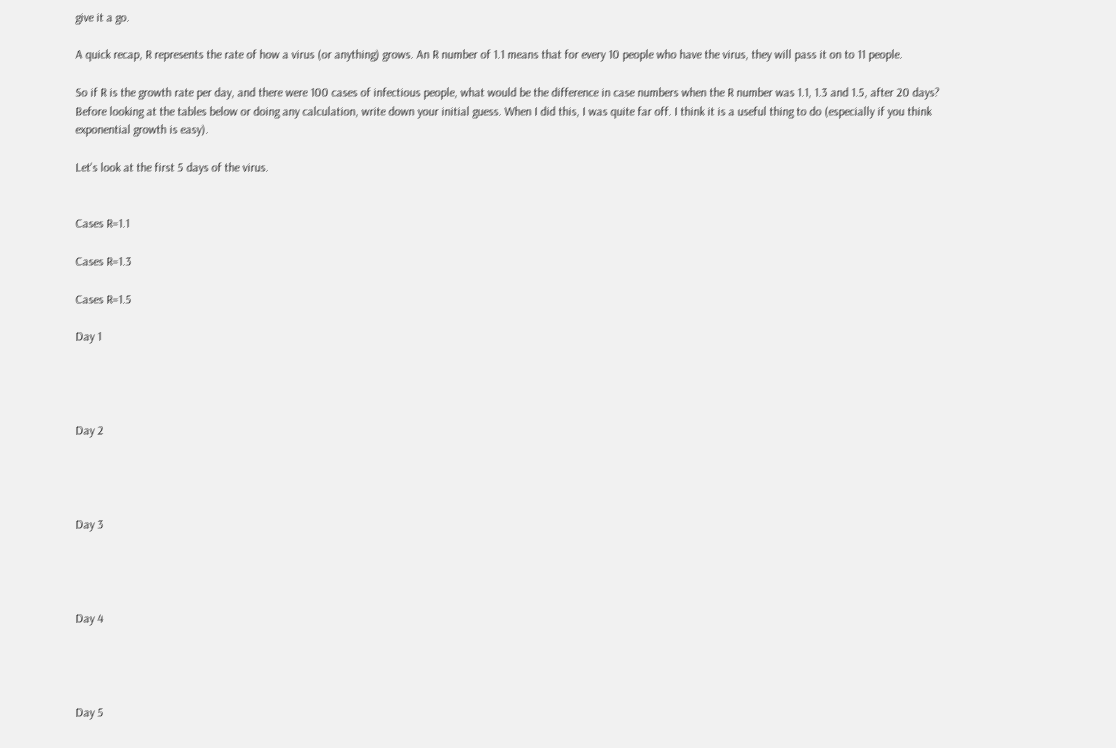give it a go.

A quick recap, R represents the rate of how a virus (or anything) grows. An R number of 1.1 means that for every 10 people who have the virus, they will pass it on to 11 people.

So if R is the growth rate per day, and there were 100 cases of infectious people, what would be the difference in case numbers when the R number was 1.1, 1.3 and 1.5, after 20 days? Before looking at the tables below or doing any calculation, write down your initial guess. When I did this, I was quite far off. I think it is a useful thing to do (especially if you think exponential growth is easy).

Let's look at the first 5 days of the virus.


Cases R=1.1

Cases R=1.3

Cases R=1.5

Day 1




Day 2




Day 3




Day 4




Day 5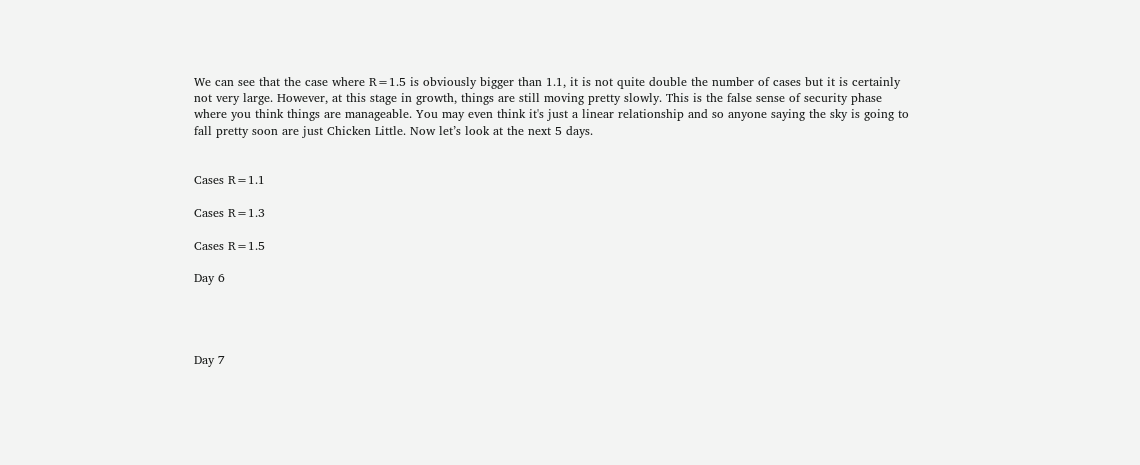We can see that the case where R=1.5 is obviously bigger than 1.1, it is not quite double the number of cases but it is certainly not very large. However, at this stage in growth, things are still moving pretty slowly. This is the false sense of security phase where you think things are manageable. You may even think it's just a linear relationship and so anyone saying the sky is going to fall pretty soon are just Chicken Little. Now let’s look at the next 5 days.


Cases R=1.1

Cases R=1.3

Cases R=1.5

Day 6




Day 7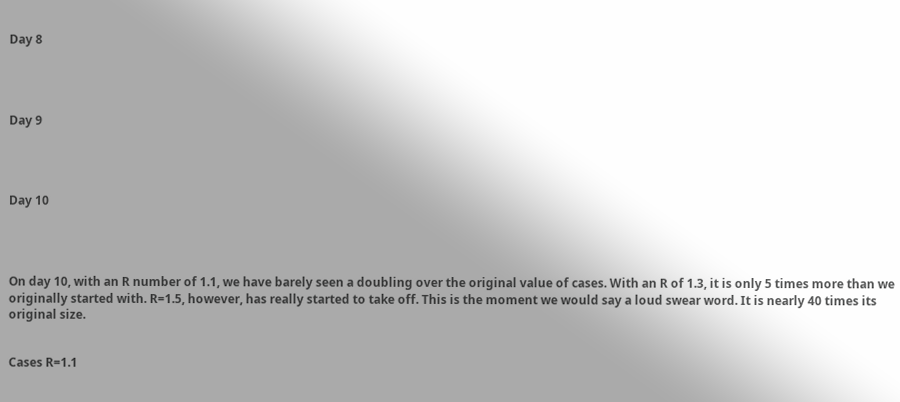Day 8




Day 9




Day 10




On day 10, with an R number of 1.1, we have barely seen a doubling over the original value of cases. With an R of 1.3, it is only 5 times more than we originally started with. R=1.5, however, has really started to take off. This is the moment we would say a loud swear word. It is nearly 40 times its original size.


Cases R=1.1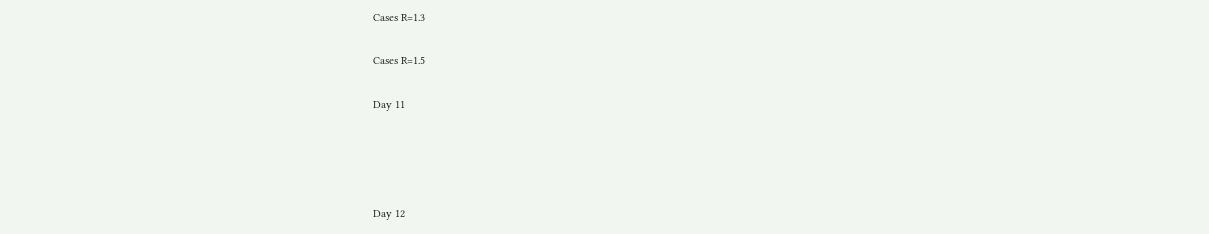Cases R=1.3

Cases R=1.5

Day 11




Day 12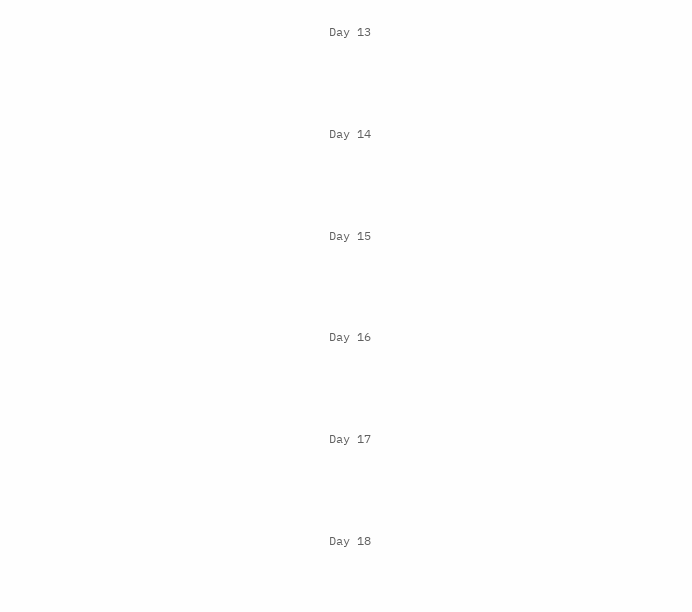Day 13




Day 14




Day 15




Day 16




Day 17




Day 18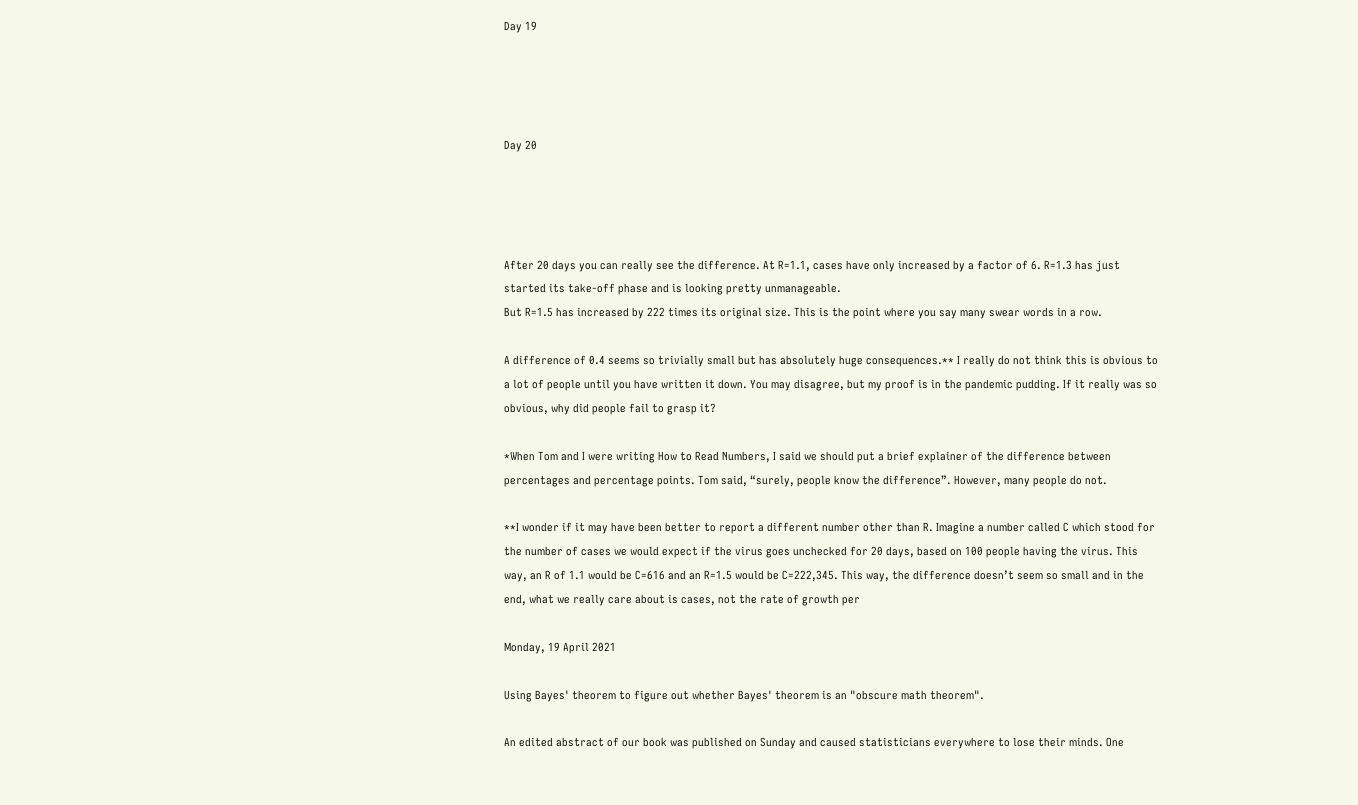Day 19




Day 20




After 20 days you can really see the difference. At R=1.1, cases have only increased by a factor of 6. R=1.3 has just started its take-off phase and is looking pretty unmanageable.
But R=1.5 has increased by 222 times its original size. This is the point where you say many swear words in a row.

A difference of 0.4 seems so trivially small but has absolutely huge consequences.** I really do not think this is obvious to a lot of people until you have written it down. You may disagree, but my proof is in the pandemic pudding. If it really was so obvious, why did people fail to grasp it?

*When Tom and I were writing How to Read Numbers, I said we should put a brief explainer of the difference between percentages and percentage points. Tom said, “surely, people know the difference”. However, many people do not.

**I wonder if it may have been better to report a different number other than R. Imagine a number called C which stood for the number of cases we would expect if the virus goes unchecked for 20 days, based on 100 people having the virus. This way, an R of 1.1 would be C=616 and an R=1.5 would be C=222,345. This way, the difference doesn’t seem so small and in the end, what we really care about is cases, not the rate of growth per

Monday, 19 April 2021

Using Bayes' theorem to figure out whether Bayes' theorem is an "obscure math theorem".

An edited abstract of our book was published on Sunday and caused statisticians everywhere to lose their minds. One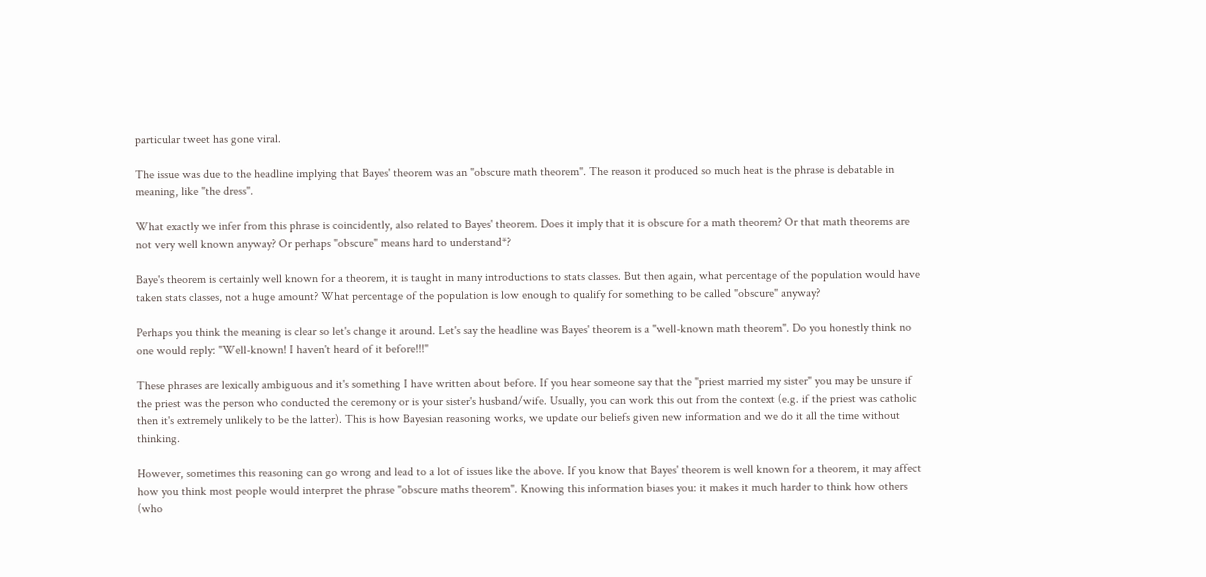particular tweet has gone viral.

The issue was due to the headline implying that Bayes' theorem was an "obscure math theorem". The reason it produced so much heat is the phrase is debatable in meaning, like "the dress".

What exactly we infer from this phrase is coincidently, also related to Bayes' theorem. Does it imply that it is obscure for a math theorem? Or that math theorems are not very well known anyway? Or perhaps "obscure" means hard to understand*?

Baye's theorem is certainly well known for a theorem, it is taught in many introductions to stats classes. But then again, what percentage of the population would have taken stats classes, not a huge amount? What percentage of the population is low enough to qualify for something to be called "obscure" anyway?

Perhaps you think the meaning is clear so let's change it around. Let's say the headline was Bayes' theorem is a "well-known math theorem". Do you honestly think no one would reply: "Well-known! I haven't heard of it before!!!"

These phrases are lexically ambiguous and it's something I have written about before. If you hear someone say that the "priest married my sister" you may be unsure if the priest was the person who conducted the ceremony or is your sister's husband/wife. Usually, you can work this out from the context (e.g. if the priest was catholic then it's extremely unlikely to be the latter). This is how Bayesian reasoning works, we update our beliefs given new information and we do it all the time without thinking.

However, sometimes this reasoning can go wrong and lead to a lot of issues like the above. If you know that Bayes' theorem is well known for a theorem, it may affect how you think most people would interpret the phrase "obscure maths theorem". Knowing this information biases you: it makes it much harder to think how others (who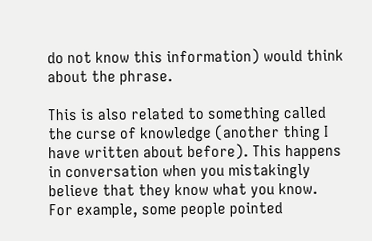do not know this information) would think about the phrase.

This is also related to something called the curse of knowledge (another thing I have written about before). This happens in conversation when you mistakingly believe that they know what you know. For example, some people pointed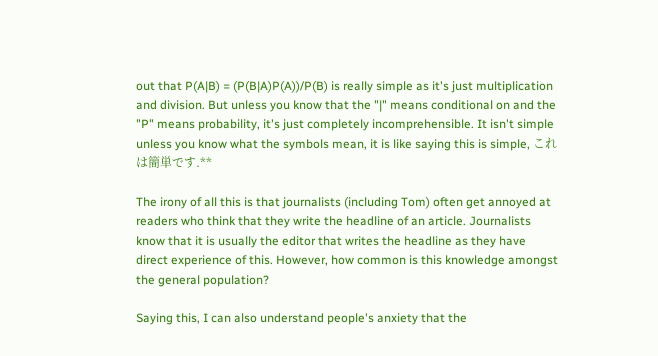out that P(A|B) = (P(B|A)P(A))/P(B) is really simple as it's just multiplication and division. But unless you know that the "|" means conditional on and the "P" means probability, it's just completely incomprehensible. It isn't simple unless you know what the symbols mean, it is like saying this is simple, これは簡単です.**

The irony of all this is that journalists (including Tom) often get annoyed at readers who think that they write the headline of an article. Journalists know that it is usually the editor that writes the headline as they have direct experience of this. However, how common is this knowledge amongst the general population?

Saying this, I can also understand people's anxiety that the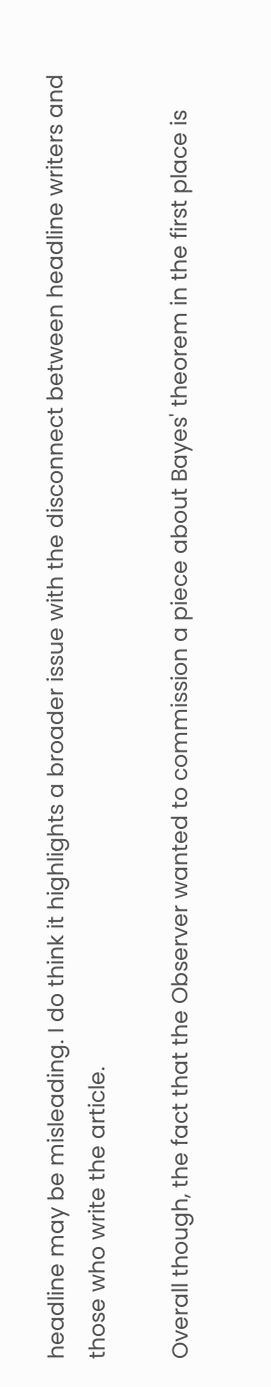headline may be misleading. I do think it highlights a broader issue with the disconnect between headline writers and those who write the article.

Overall though, the fact that the Observer wanted to commission a piece about Bayes' theorem in the first place is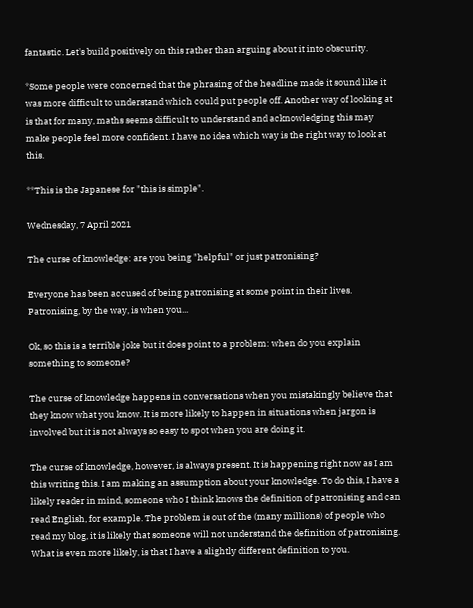fantastic. Let's build positively on this rather than arguing about it into obscurity.

*Some people were concerned that the phrasing of the headline made it sound like it was more difficult to understand which could put people off. Another way of looking at is that for many, maths seems difficult to understand and acknowledging this may make people feel more confident. I have no idea which way is the right way to look at this.

**This is the Japanese for "this is simple".

Wednesday, 7 April 2021

The curse of knowledge: are you being "helpful" or just patronising?

Everyone has been accused of being patronising at some point in their lives. Patronising, by the way, is when you...

Ok, so this is a terrible joke but it does point to a problem: when do you explain something to someone?

The curse of knowledge happens in conversations when you mistakingly believe that they know what you know. It is more likely to happen in situations when jargon is involved but it is not always so easy to spot when you are doing it.

The curse of knowledge, however, is always present. It is happening right now as I am this writing this. I am making an assumption about your knowledge. To do this, I have a likely reader in mind, someone who I think knows the definition of patronising and can read English, for example. The problem is out of the (many millions) of people who read my blog, it is likely that someone will not understand the definition of patronising. What is even more likely, is that I have a slightly different definition to you.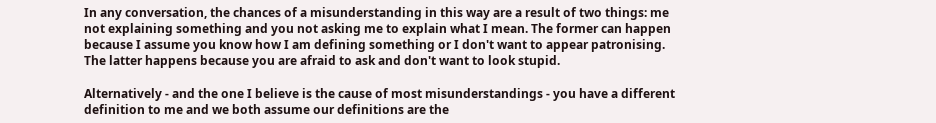In any conversation, the chances of a misunderstanding in this way are a result of two things: me not explaining something and you not asking me to explain what I mean. The former can happen because I assume you know how I am defining something or I don't want to appear patronising. The latter happens because you are afraid to ask and don't want to look stupid.

Alternatively - and the one I believe is the cause of most misunderstandings - you have a different definition to me and we both assume our definitions are the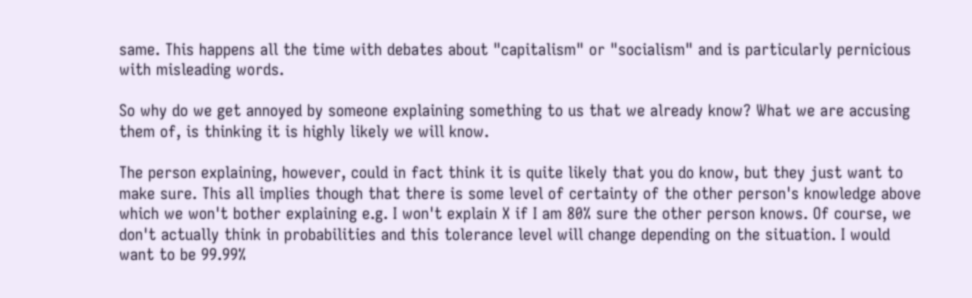same. This happens all the time with debates about "capitalism" or "socialism" and is particularly pernicious with misleading words.

So why do we get annoyed by someone explaining something to us that we already know? What we are accusing them of, is thinking it is highly likely we will know.

The person explaining, however, could in fact think it is quite likely that you do know, but they just want to make sure. This all implies though that there is some level of certainty of the other person's knowledge above which we won't bother explaining e.g. I won't explain X if I am 80% sure the other person knows. Of course, we don't actually think in probabilities and this tolerance level will change depending on the situation. I would want to be 99.99%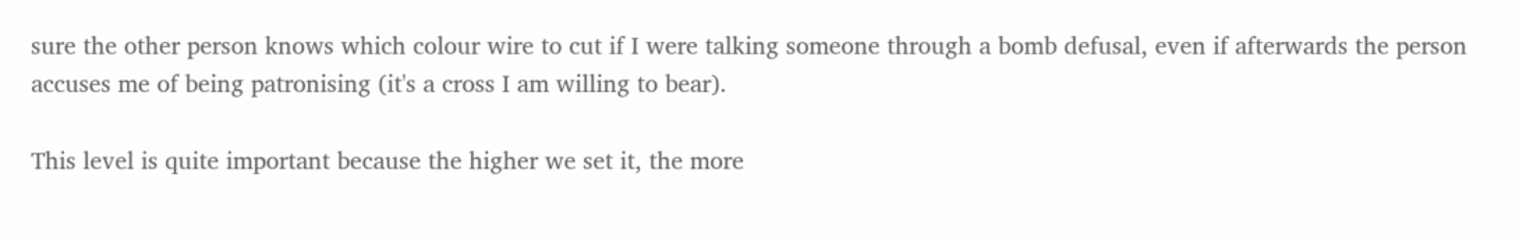sure the other person knows which colour wire to cut if I were talking someone through a bomb defusal, even if afterwards the person accuses me of being patronising (it's a cross I am willing to bear).

This level is quite important because the higher we set it, the more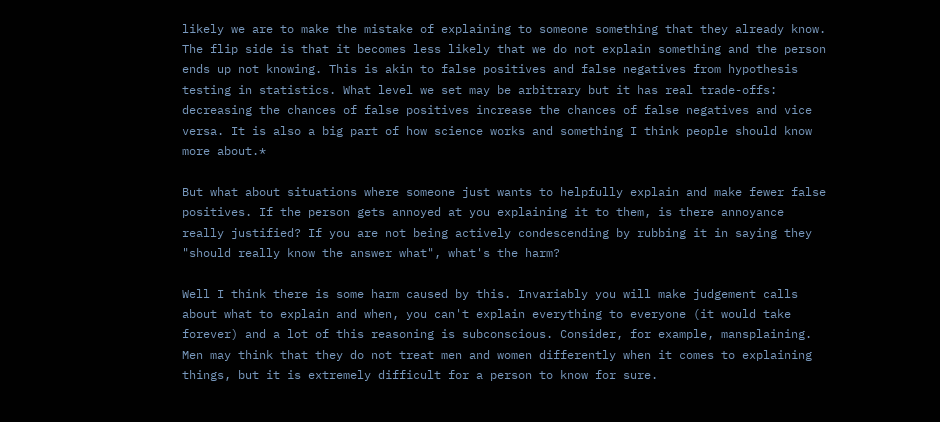likely we are to make the mistake of explaining to someone something that they already know. The flip side is that it becomes less likely that we do not explain something and the person ends up not knowing. This is akin to false positives and false negatives from hypothesis testing in statistics. What level we set may be arbitrary but it has real trade-offs: decreasing the chances of false positives increase the chances of false negatives and vice versa. It is also a big part of how science works and something I think people should know more about.*

But what about situations where someone just wants to helpfully explain and make fewer false positives. If the person gets annoyed at you explaining it to them, is there annoyance really justified? If you are not being actively condescending by rubbing it in saying they "should really know the answer what", what's the harm?

Well I think there is some harm caused by this. Invariably you will make judgement calls about what to explain and when, you can't explain everything to everyone (it would take forever) and a lot of this reasoning is subconscious. Consider, for example, mansplaining. Men may think that they do not treat men and women differently when it comes to explaining things, but it is extremely difficult for a person to know for sure.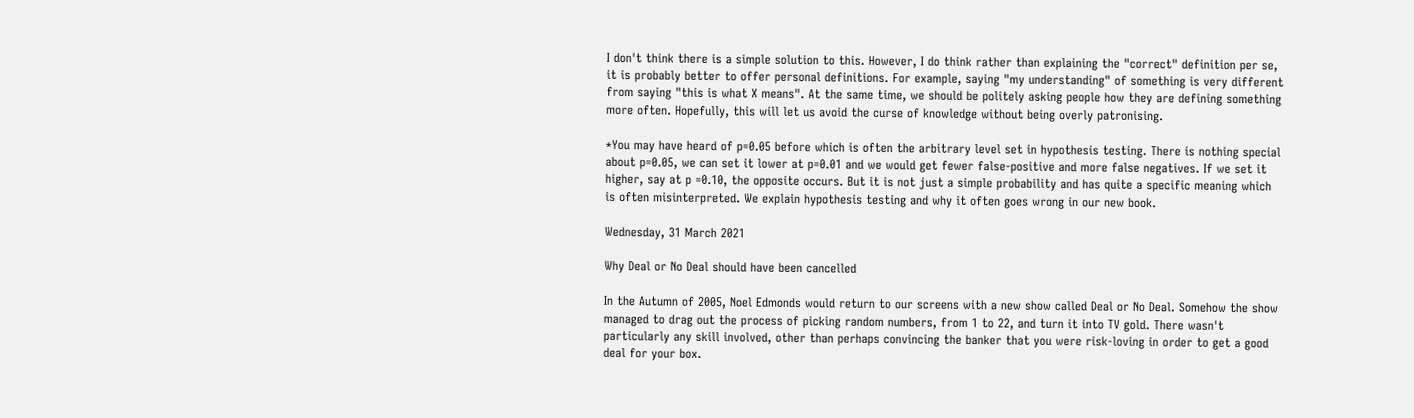I don't think there is a simple solution to this. However, I do think rather than explaining the "correct" definition per se, it is probably better to offer personal definitions. For example, saying "my understanding" of something is very different from saying "this is what X means". At the same time, we should be politely asking people how they are defining something more often. Hopefully, this will let us avoid the curse of knowledge without being overly patronising.

*You may have heard of p=0.05 before which is often the arbitrary level set in hypothesis testing. There is nothing special about p=0.05, we can set it lower at p=0.01 and we would get fewer false-positive and more false negatives. If we set it higher, say at p =0.10, the opposite occurs. But it is not just a simple probability and has quite a specific meaning which is often misinterpreted. We explain hypothesis testing and why it often goes wrong in our new book.

Wednesday, 31 March 2021

Why Deal or No Deal should have been cancelled

In the Autumn of 2005, Noel Edmonds would return to our screens with a new show called Deal or No Deal. Somehow the show managed to drag out the process of picking random numbers, from 1 to 22, and turn it into TV gold. There wasn't particularly any skill involved, other than perhaps convincing the banker that you were risk-loving in order to get a good deal for your box.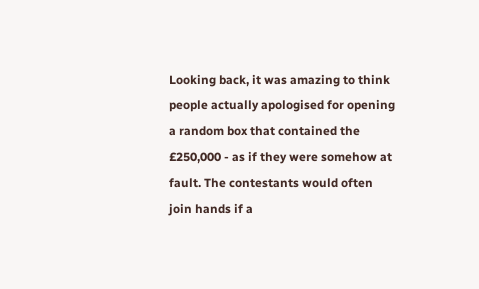Looking back, it was amazing to think people actually apologised for opening a random box that contained the £250,000 - as if they were somehow at fault. The contestants would often join hands if a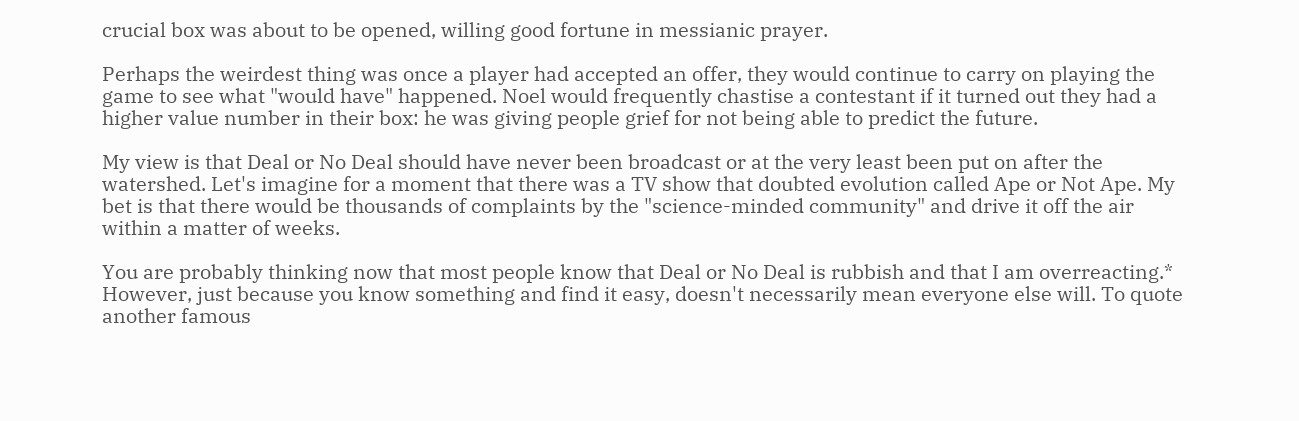crucial box was about to be opened, willing good fortune in messianic prayer.

Perhaps the weirdest thing was once a player had accepted an offer, they would continue to carry on playing the game to see what "would have" happened. Noel would frequently chastise a contestant if it turned out they had a higher value number in their box: he was giving people grief for not being able to predict the future.

My view is that Deal or No Deal should have never been broadcast or at the very least been put on after the watershed. Let's imagine for a moment that there was a TV show that doubted evolution called Ape or Not Ape. My bet is that there would be thousands of complaints by the "science-minded community" and drive it off the air within a matter of weeks.

You are probably thinking now that most people know that Deal or No Deal is rubbish and that I am overreacting.* However, just because you know something and find it easy, doesn't necessarily mean everyone else will. To quote another famous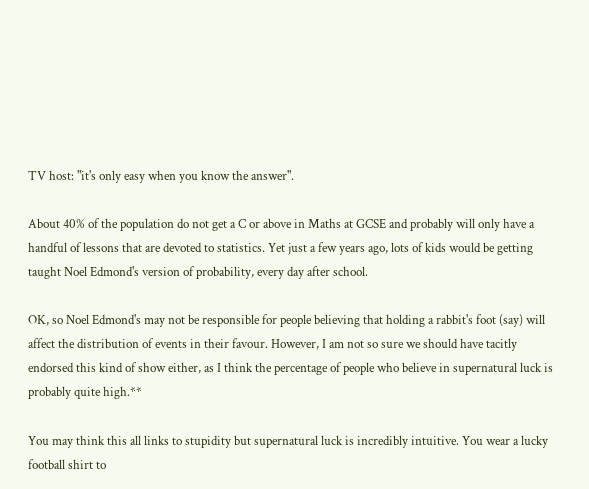TV host: "it's only easy when you know the answer".

About 40% of the population do not get a C or above in Maths at GCSE and probably will only have a handful of lessons that are devoted to statistics. Yet just a few years ago, lots of kids would be getting taught Noel Edmond's version of probability, every day after school.

OK, so Noel Edmond's may not be responsible for people believing that holding a rabbit's foot (say) will affect the distribution of events in their favour. However, I am not so sure we should have tacitly endorsed this kind of show either, as I think the percentage of people who believe in supernatural luck is probably quite high.**

You may think this all links to stupidity but supernatural luck is incredibly intuitive. You wear a lucky football shirt to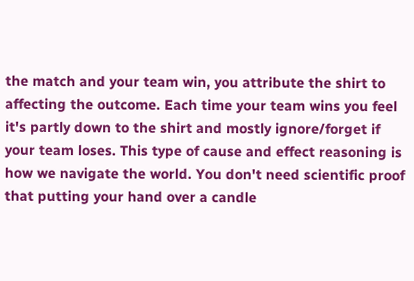the match and your team win, you attribute the shirt to affecting the outcome. Each time your team wins you feel it's partly down to the shirt and mostly ignore/forget if your team loses. This type of cause and effect reasoning is how we navigate the world. You don't need scientific proof that putting your hand over a candle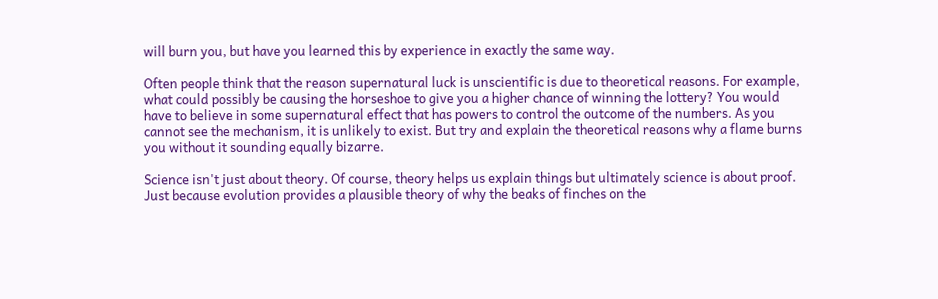will burn you, but have you learned this by experience in exactly the same way.

Often people think that the reason supernatural luck is unscientific is due to theoretical reasons. For example, what could possibly be causing the horseshoe to give you a higher chance of winning the lottery? You would have to believe in some supernatural effect that has powers to control the outcome of the numbers. As you cannot see the mechanism, it is unlikely to exist. But try and explain the theoretical reasons why a flame burns you without it sounding equally bizarre.

Science isn't just about theory. Of course, theory helps us explain things but ultimately science is about proof. Just because evolution provides a plausible theory of why the beaks of finches on the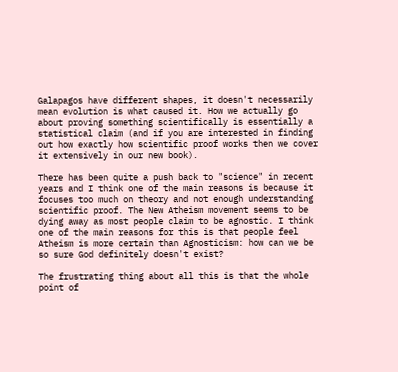Galapagos have different shapes, it doesn't necessarily mean evolution is what caused it. How we actually go about proving something scientifically is essentially a statistical claim (and if you are interested in finding out how exactly how scientific proof works then we cover it extensively in our new book).

There has been quite a push back to "science" in recent years and I think one of the main reasons is because it focuses too much on theory and not enough understanding scientific proof. The New Atheism movement seems to be dying away as most people claim to be agnostic. I think one of the main reasons for this is that people feel Atheism is more certain than Agnosticism: how can we be so sure God definitely doesn't exist?

The frustrating thing about all this is that the whole point of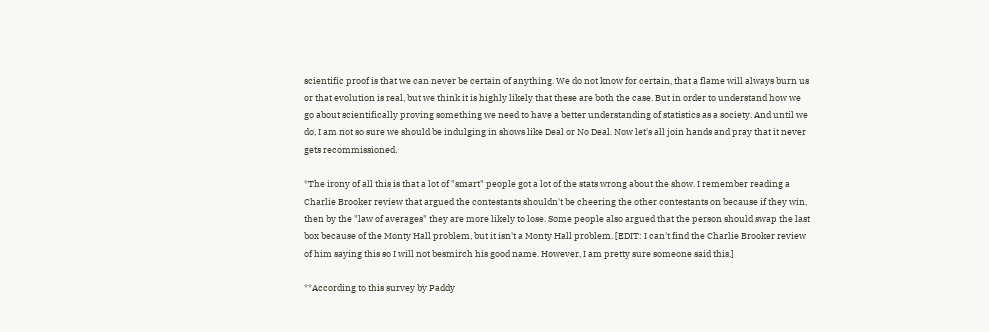scientific proof is that we can never be certain of anything. We do not know for certain, that a flame will always burn us or that evolution is real, but we think it is highly likely that these are both the case. But in order to understand how we go about scientifically proving something we need to have a better understanding of statistics as a society. And until we do, I am not so sure we should be indulging in shows like Deal or No Deal. Now let's all join hands and pray that it never gets recommissioned.

*The irony of all this is that a lot of "smart" people got a lot of the stats wrong about the show. I remember reading a Charlie Brooker review that argued the contestants shouldn't be cheering the other contestants on because if they win, then by the "law of averages" they are more likely to lose. Some people also argued that the person should swap the last box because of the Monty Hall problem, but it isn't a Monty Hall problem. [EDIT: I can't find the Charlie Brooker review of him saying this so I will not besmirch his good name. However, I am pretty sure someone said this.]

**According to this survey by Paddy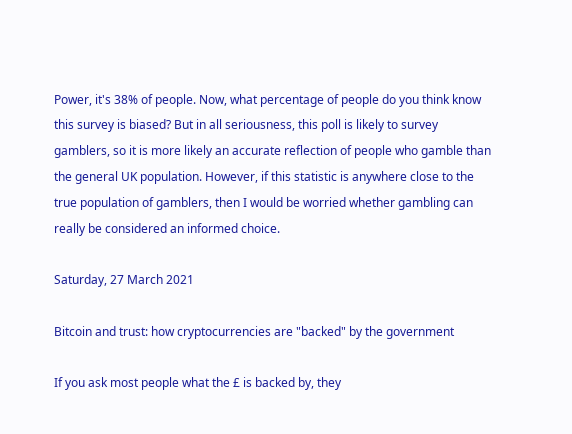Power, it's 38% of people. Now, what percentage of people do you think know this survey is biased? But in all seriousness, this poll is likely to survey gamblers, so it is more likely an accurate reflection of people who gamble than the general UK population. However, if this statistic is anywhere close to the true population of gamblers, then I would be worried whether gambling can really be considered an informed choice.

Saturday, 27 March 2021

Bitcoin and trust: how cryptocurrencies are "backed" by the government

If you ask most people what the £ is backed by, they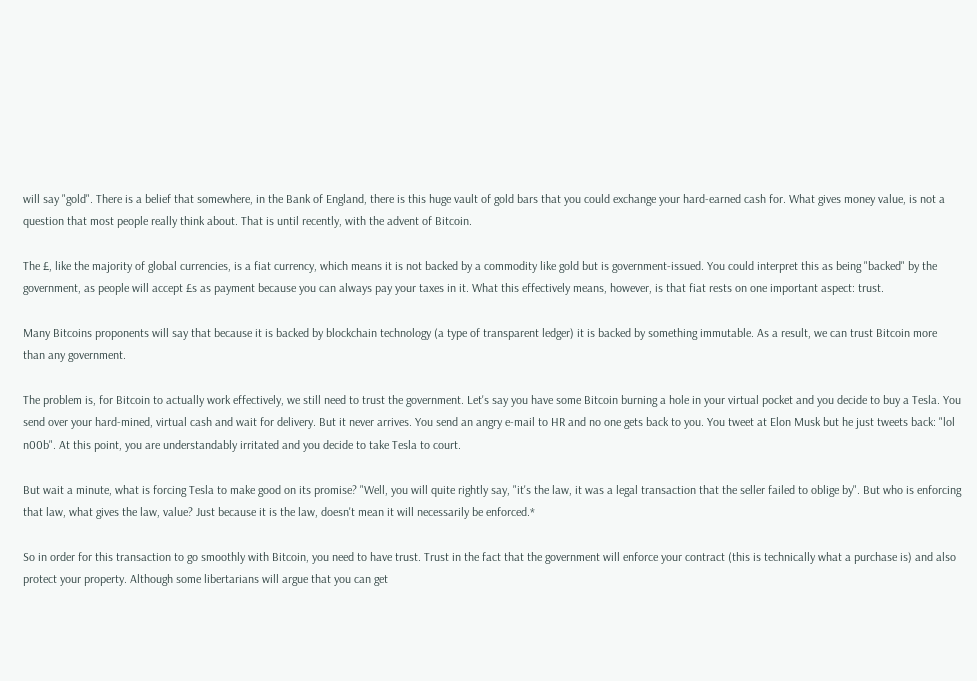will say "gold". There is a belief that somewhere, in the Bank of England, there is this huge vault of gold bars that you could exchange your hard-earned cash for. What gives money value, is not a question that most people really think about. That is until recently, with the advent of Bitcoin.

The £, like the majority of global currencies, is a fiat currency, which means it is not backed by a commodity like gold but is government-issued. You could interpret this as being "backed" by the government, as people will accept £s as payment because you can always pay your taxes in it. What this effectively means, however, is that fiat rests on one important aspect: trust.

Many Bitcoins proponents will say that because it is backed by blockchain technology (a type of transparent ledger) it is backed by something immutable. As a result, we can trust Bitcoin more than any government.

The problem is, for Bitcoin to actually work effectively, we still need to trust the government. Let's say you have some Bitcoin burning a hole in your virtual pocket and you decide to buy a Tesla. You send over your hard-mined, virtual cash and wait for delivery. But it never arrives. You send an angry e-mail to HR and no one gets back to you. You tweet at Elon Musk but he just tweets back: "lol n00b". At this point, you are understandably irritated and you decide to take Tesla to court.

But wait a minute, what is forcing Tesla to make good on its promise? "Well, you will quite rightly say, "it's the law, it was a legal transaction that the seller failed to oblige by". But who is enforcing that law, what gives the law, value? Just because it is the law, doesn't mean it will necessarily be enforced.*

So in order for this transaction to go smoothly with Bitcoin, you need to have trust. Trust in the fact that the government will enforce your contract (this is technically what a purchase is) and also protect your property. Although some libertarians will argue that you can get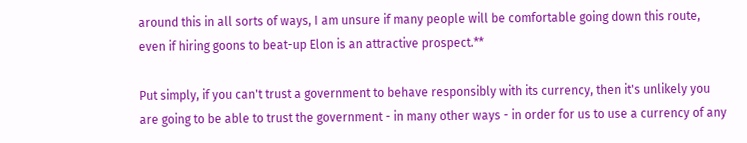around this in all sorts of ways, I am unsure if many people will be comfortable going down this route, even if hiring goons to beat-up Elon is an attractive prospect.**

Put simply, if you can't trust a government to behave responsibly with its currency, then it's unlikely you are going to be able to trust the government - in many other ways - in order for us to use a currency of any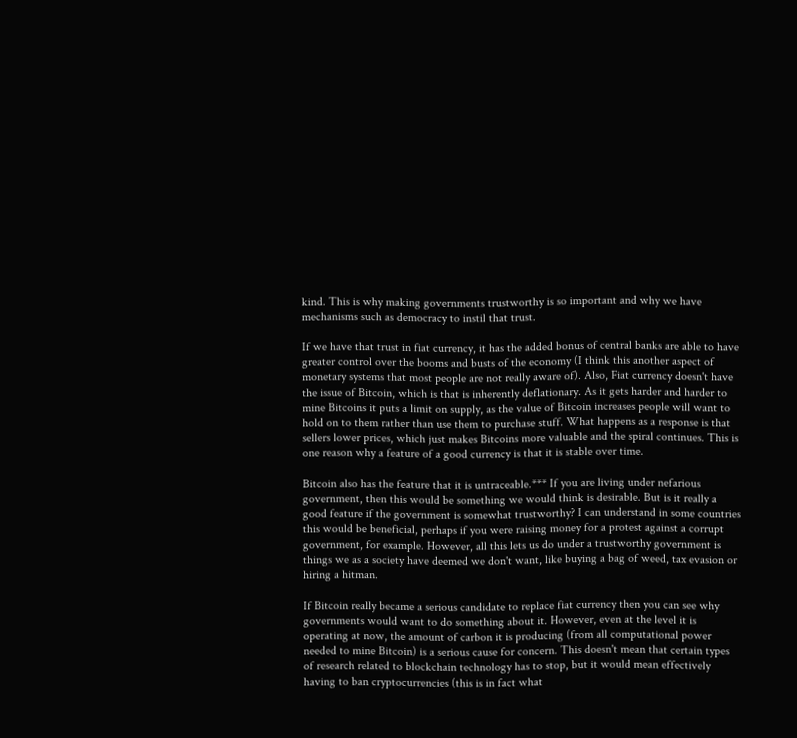kind. This is why making governments trustworthy is so important and why we have mechanisms such as democracy to instil that trust.

If we have that trust in fiat currency, it has the added bonus of central banks are able to have greater control over the booms and busts of the economy (I think this another aspect of monetary systems that most people are not really aware of). Also, Fiat currency doesn't have the issue of Bitcoin, which is that is inherently deflationary. As it gets harder and harder to mine Bitcoins it puts a limit on supply, as the value of Bitcoin increases people will want to hold on to them rather than use them to purchase stuff. What happens as a response is that sellers lower prices, which just makes Bitcoins more valuable and the spiral continues. This is one reason why a feature of a good currency is that it is stable over time.

Bitcoin also has the feature that it is untraceable.*** If you are living under nefarious government, then this would be something we would think is desirable. But is it really a good feature if the government is somewhat trustworthy? I can understand in some countries this would be beneficial, perhaps if you were raising money for a protest against a corrupt government, for example. However, all this lets us do under a trustworthy government is things we as a society have deemed we don't want, like buying a bag of weed, tax evasion or hiring a hitman.

If Bitcoin really became a serious candidate to replace fiat currency then you can see why governments would want to do something about it. However, even at the level it is operating at now, the amount of carbon it is producing (from all computational power needed to mine Bitcoin) is a serious cause for concern. This doesn't mean that certain types of research related to blockchain technology has to stop, but it would mean effectively having to ban cryptocurrencies (this is in fact what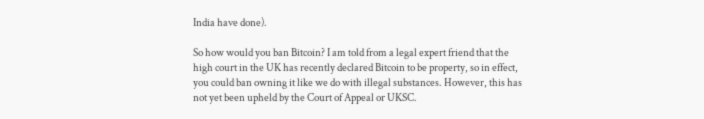India have done).

So how would you ban Bitcoin? I am told from a legal expert friend that the high court in the UK has recently declared Bitcoin to be property, so in effect, you could ban owning it like we do with illegal substances. However, this has not yet been upheld by the Court of Appeal or UKSC.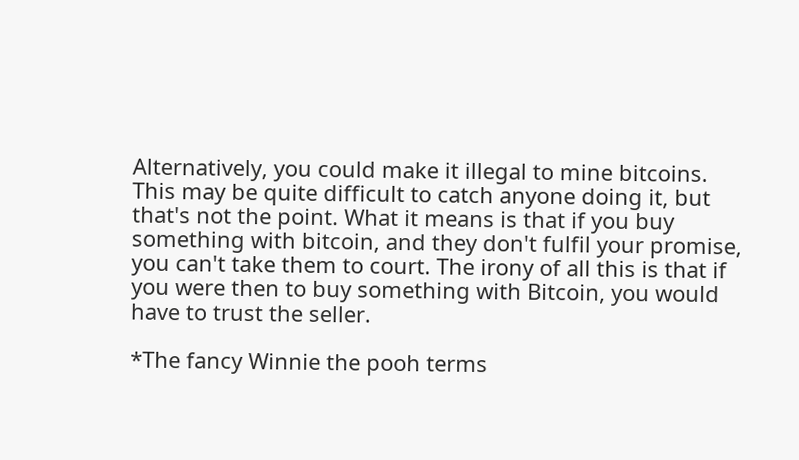Alternatively, you could make it illegal to mine bitcoins. This may be quite difficult to catch anyone doing it, but that's not the point. What it means is that if you buy something with bitcoin, and they don't fulfil your promise, you can't take them to court. The irony of all this is that if you were then to buy something with Bitcoin, you would have to trust the seller.

*The fancy Winnie the pooh terms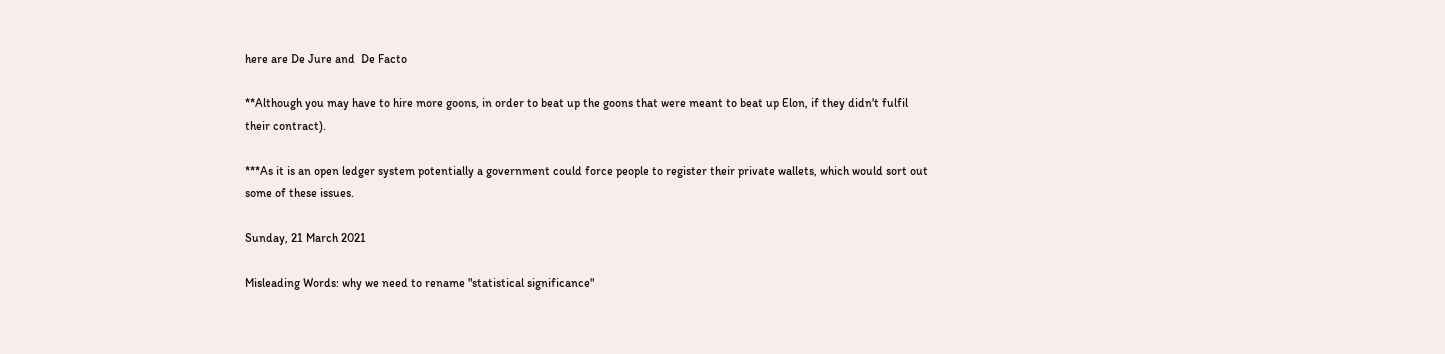here are De Jure and  De Facto

**Although you may have to hire more goons, in order to beat up the goons that were meant to beat up Elon, if they didn't fulfil their contract).

***As it is an open ledger system potentially a government could force people to register their private wallets, which would sort out some of these issues.

Sunday, 21 March 2021

Misleading Words: why we need to rename "statistical significance"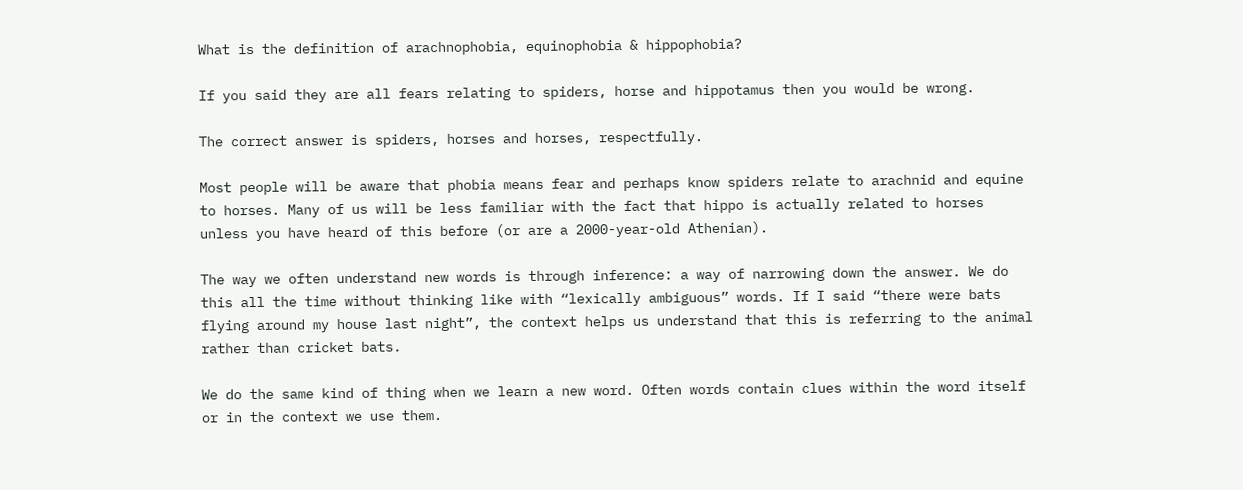What is the definition of arachnophobia, equinophobia & hippophobia?

If you said they are all fears relating to spiders, horse and hippotamus then you would be wrong.

The correct answer is spiders, horses and horses, respectfully.

Most people will be aware that phobia means fear and perhaps know spiders relate to arachnid and equine to horses. Many of us will be less familiar with the fact that hippo is actually related to horses unless you have heard of this before (or are a 2000-year-old Athenian).

The way we often understand new words is through inference: a way of narrowing down the answer. We do this all the time without thinking like with “lexically ambiguous” words. If I said “there were bats flying around my house last night”, the context helps us understand that this is referring to the animal rather than cricket bats.

We do the same kind of thing when we learn a new word. Often words contain clues within the word itself or in the context we use them.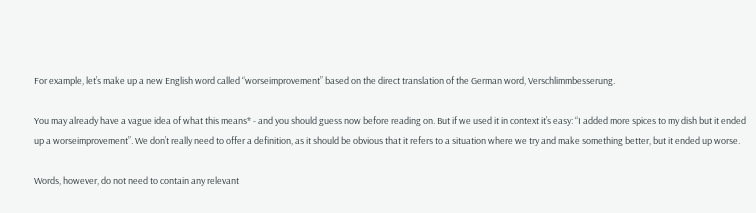For example, let’s make up a new English word called “worseimprovement” based on the direct translation of the German word, Verschlimmbesserung.

You may already have a vague idea of what this means* - and you should guess now before reading on. But if we used it in context it’s easy: “I added more spices to my dish but it ended up a worseimprovement”. We don’t really need to offer a definition, as it should be obvious that it refers to a situation where we try and make something better, but it ended up worse.

Words, however, do not need to contain any relevant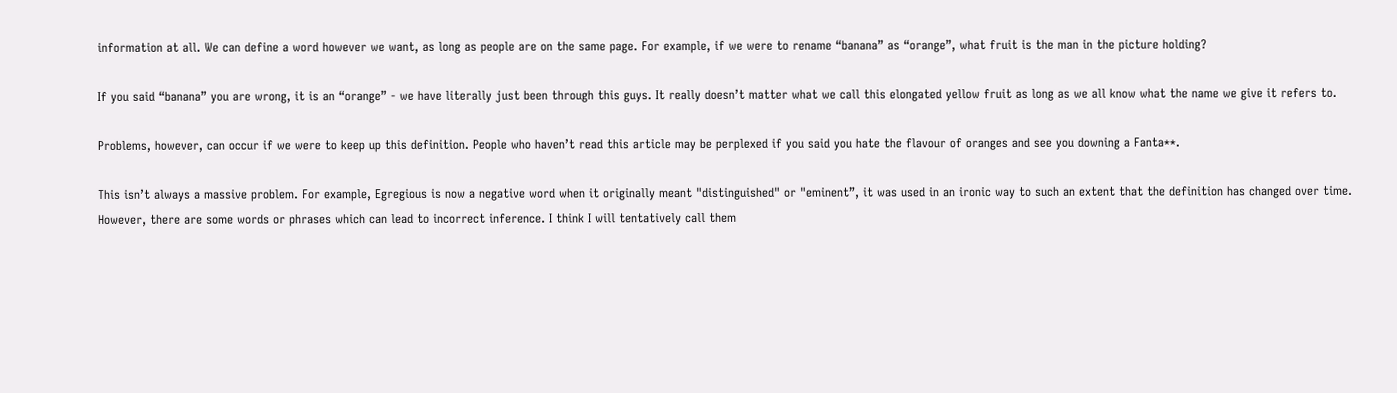information at all. We can define a word however we want, as long as people are on the same page. For example, if we were to rename “banana” as “orange”, what fruit is the man in the picture holding?

If you said “banana” you are wrong, it is an “orange” - we have literally just been through this guys. It really doesn’t matter what we call this elongated yellow fruit as long as we all know what the name we give it refers to.

Problems, however, can occur if we were to keep up this definition. People who haven’t read this article may be perplexed if you said you hate the flavour of oranges and see you downing a Fanta**.

This isn’t always a massive problem. For example, Egregious is now a negative word when it originally meant "distinguished" or "eminent”, it was used in an ironic way to such an extent that the definition has changed over time. However, there are some words or phrases which can lead to incorrect inference. I think I will tentatively call them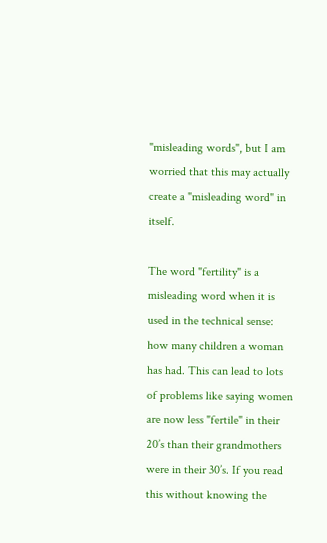"misleading words", but I am worried that this may actually create a "misleading word" in itself.

The word "fertility" is a misleading word when it is used in the technical sense: how many children a woman has had. This can lead to lots of problems like saying women are now less "fertile" in their 20’s than their grandmothers were in their 30’s. If you read this without knowing the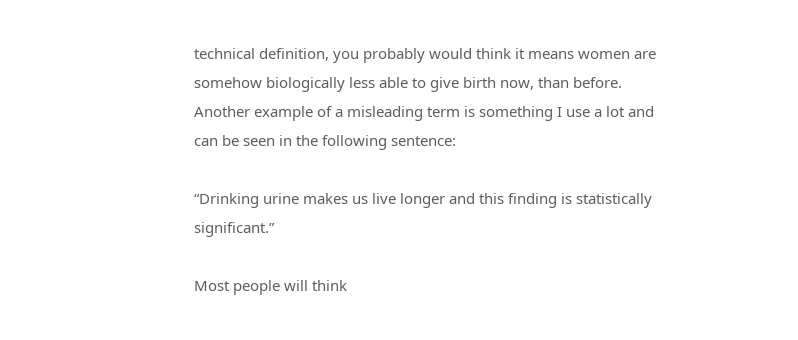technical definition, you probably would think it means women are somehow biologically less able to give birth now, than before.
Another example of a misleading term is something I use a lot and can be seen in the following sentence:

“Drinking urine makes us live longer and this finding is statistically significant.”

Most people will think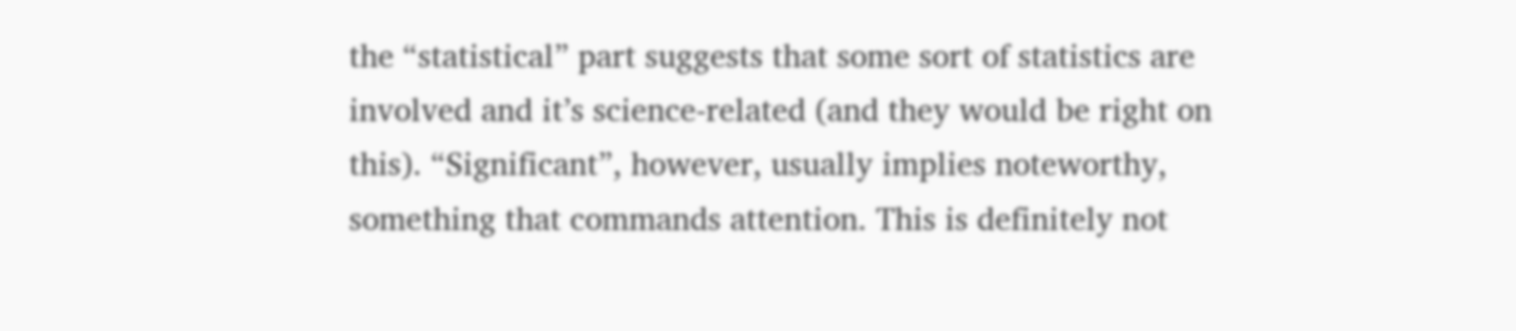the “statistical” part suggests that some sort of statistics are involved and it’s science-related (and they would be right on this). “Significant”, however, usually implies noteworthy, something that commands attention. This is definitely not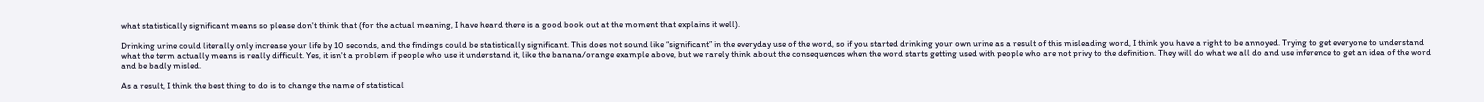what statistically significant means so please don't think that (for the actual meaning, I have heard there is a good book out at the moment that explains it well).

Drinking urine could literally only increase your life by 10 seconds, and the findings could be statistically significant. This does not sound like “significant” in the everyday use of the word, so if you started drinking your own urine as a result of this misleading word, I think you have a right to be annoyed. Trying to get everyone to understand what the term actually means is really difficult. Yes, it isn't a problem if people who use it understand it, like the banana/orange example above, but we rarely think about the consequences when the word starts getting used with people who are not privy to the definition. They will do what we all do and use inference to get an idea of the word and be badly misled.

As a result, I think the best thing to do is to change the name of statistical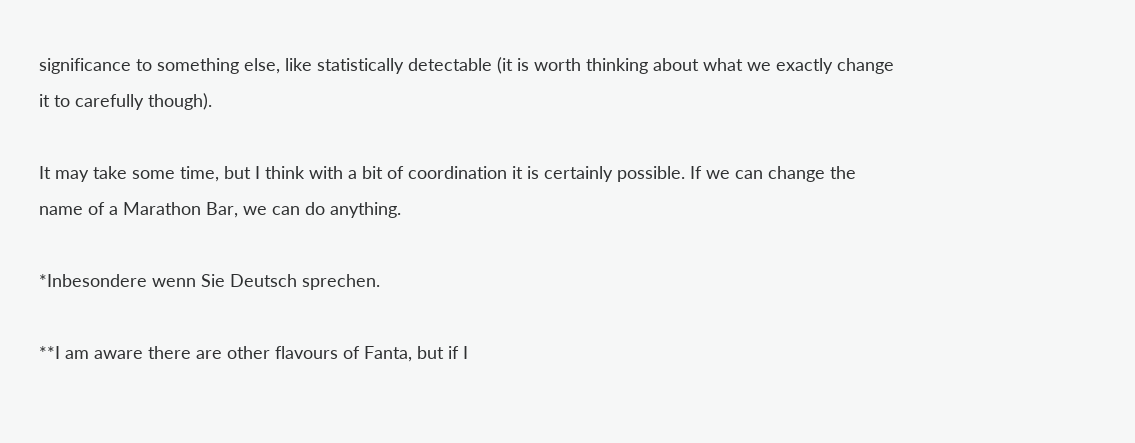significance to something else, like statistically detectable (it is worth thinking about what we exactly change it to carefully though).

It may take some time, but I think with a bit of coordination it is certainly possible. If we can change the name of a Marathon Bar, we can do anything.

*Inbesondere wenn Sie Deutsch sprechen.

**I am aware there are other flavours of Fanta, but if I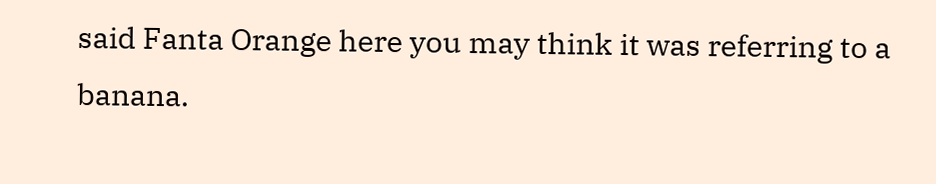said Fanta Orange here you may think it was referring to a banana.